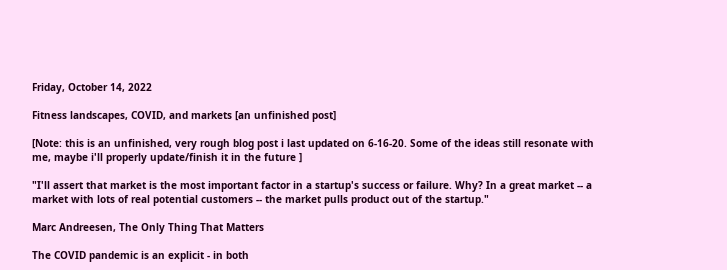Friday, October 14, 2022

Fitness landscapes, COVID, and markets [an unfinished post]

[Note: this is an unfinished, very rough blog post i last updated on 6-16-20. Some of the ideas still resonate with me, maybe i'll properly update/finish it in the future ]

"I'll assert that market is the most important factor in a startup's success or failure. Why? In a great market -- a market with lots of real potential customers -- the market pulls product out of the startup."

Marc Andreesen, The Only Thing That Matters

The COVID pandemic is an explicit - in both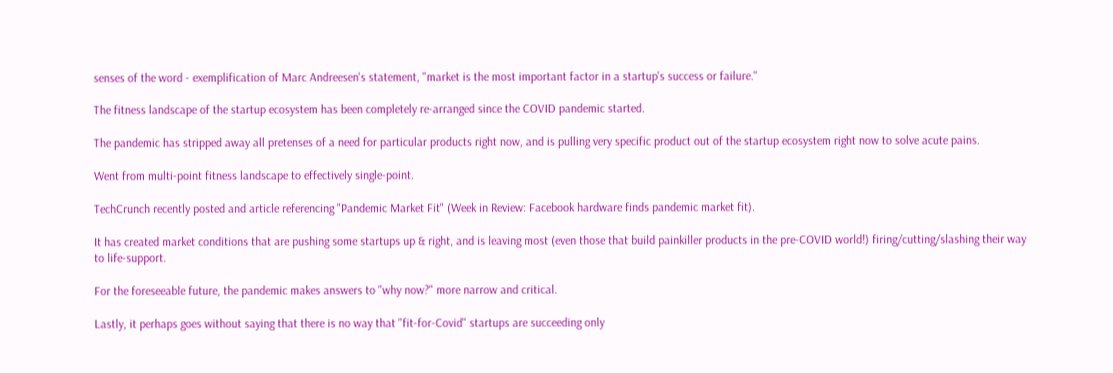senses of the word - exemplification of Marc Andreesen's statement, "market is the most important factor in a startup's success or failure."

The fitness landscape of the startup ecosystem has been completely re-arranged since the COVID pandemic started.

The pandemic has stripped away all pretenses of a need for particular products right now, and is pulling very specific product out of the startup ecosystem right now to solve acute pains.

Went from multi-point fitness landscape to effectively single-point.

TechCrunch recently posted and article referencing "Pandemic Market Fit" (Week in Review: Facebook hardware finds pandemic market fit).

It has created market conditions that are pushing some startups up & right, and is leaving most (even those that build painkiller products in the pre-COVID world!) firing/cutting/slashing their way to life-support.

For the foreseeable future, the pandemic makes answers to "why now?" more narrow and critical.

Lastly, it perhaps goes without saying that there is no way that "fit-for-Covid" startups are succeeding only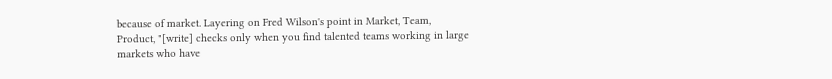because of market. Layering on Fred Wilson's point in Market, Team, Product, "[write] checks only when you find talented teams working in large markets who have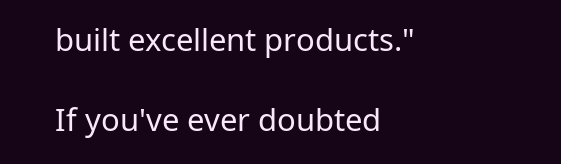built excellent products."

If you've ever doubted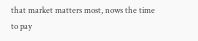that market matters most, nows the time to pay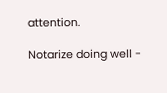attention.

Notarize doing well -